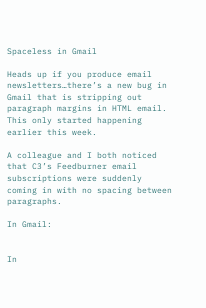Spaceless in Gmail

Heads up if you produce email newsletters…there’s a new bug in Gmail that is stripping out paragraph margins in HTML email. This only started happening earlier this week.

A colleague and I both noticed that C3’s Feedburner email subscriptions were suddenly coming in with no spacing between paragraphs.

In Gmail:


In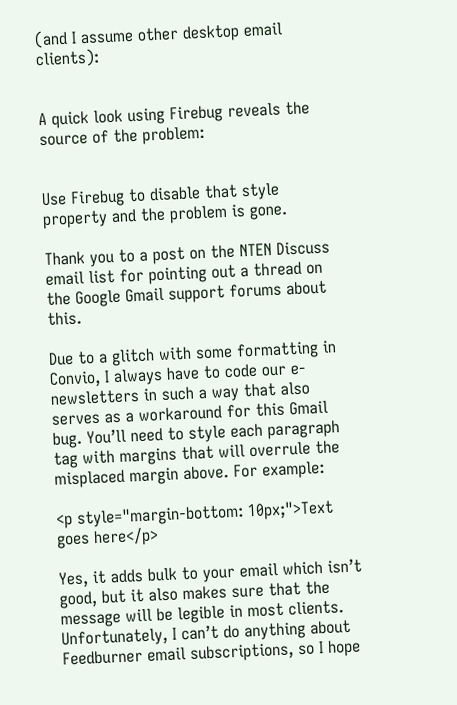(and I assume other desktop email clients):


A quick look using Firebug reveals the source of the problem:


Use Firebug to disable that style property and the problem is gone.

Thank you to a post on the NTEN Discuss email list for pointing out a thread on the Google Gmail support forums about this.

Due to a glitch with some formatting in Convio, I always have to code our e-newsletters in such a way that also serves as a workaround for this Gmail bug. You’ll need to style each paragraph tag with margins that will overrule the misplaced margin above. For example:

<p style="margin-bottom: 10px;">Text goes here</p>

Yes, it adds bulk to your email which isn’t good, but it also makes sure that the message will be legible in most clients. Unfortunately, I can’t do anything about Feedburner email subscriptions, so I hope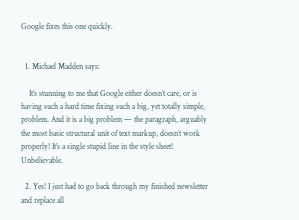Google fixes this one quickly.


  1. Michael Madden says:

    It’s stunning to me that Google either doesn’t care, or is having such a hard time fixing such a big, yet totally simple, problem. And it is a big problem — the paragraph, arguably the most basic structural unit of text markup, doesn’t work properly! It’s a single stupid line in the style sheet! Unbelievable.

  2. Yes! I just had to go back through my finished newsletter and replace all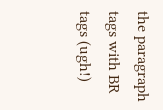the paragraph tags with BR tags (ugh!)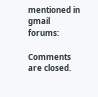mentioned in gmail forums:

Comments are closed.